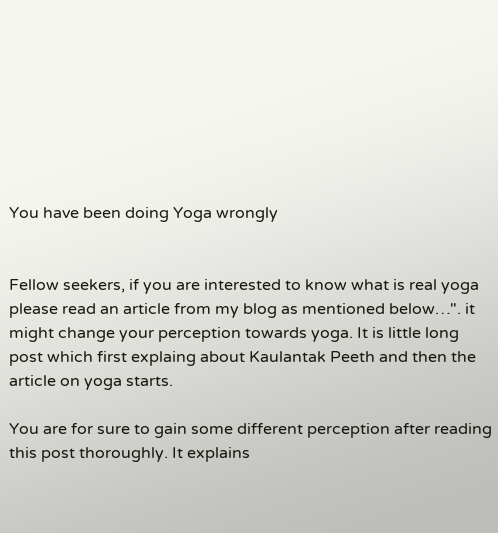You have been doing Yoga wrongly


Fellow seekers, if you are interested to know what is real yoga please read an article from my blog as mentioned below…". it might change your perception towards yoga. It is little long post which first explaing about Kaulantak Peeth and then the article on yoga starts.

You are for sure to gain some different perception after reading this post thoroughly. It explains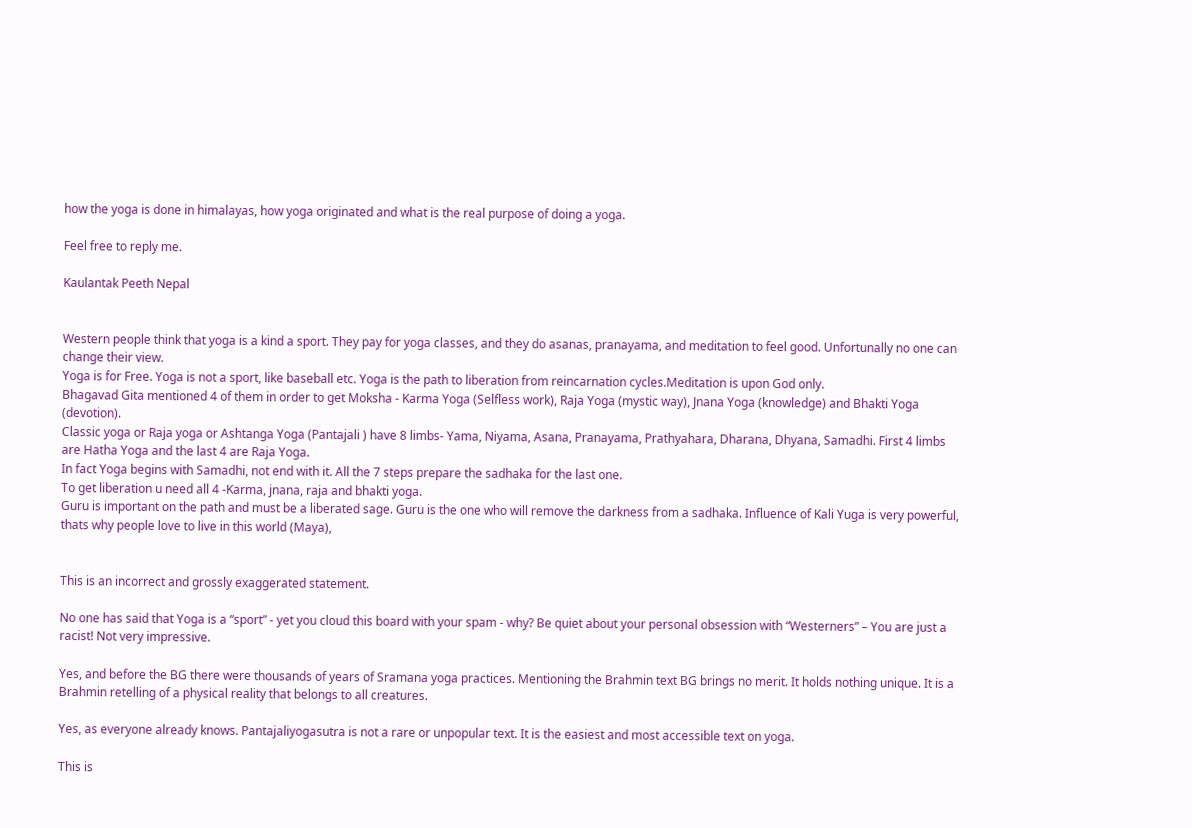how the yoga is done in himalayas, how yoga originated and what is the real purpose of doing a yoga.

Feel free to reply me.

Kaulantak Peeth Nepal


Western people think that yoga is a kind a sport. They pay for yoga classes, and they do asanas, pranayama, and meditation to feel good. Unfortunally no one can change their view.
Yoga is for Free. Yoga is not a sport, like baseball etc. Yoga is the path to liberation from reincarnation cycles.Meditation is upon God only.
Bhagavad Gita mentioned 4 of them in order to get Moksha - Karma Yoga (Selfless work), Raja Yoga (mystic way), Jnana Yoga (knowledge) and Bhakti Yoga (devotion).
Classic yoga or Raja yoga or Ashtanga Yoga (Pantajali ) have 8 limbs- Yama, Niyama, Asana, Pranayama, Prathyahara, Dharana, Dhyana, Samadhi. First 4 limbs are Hatha Yoga and the last 4 are Raja Yoga.
In fact Yoga begins with Samadhi, not end with it. All the 7 steps prepare the sadhaka for the last one.
To get liberation u need all 4 -Karma, jnana, raja and bhakti yoga.
Guru is important on the path and must be a liberated sage. Guru is the one who will remove the darkness from a sadhaka. Influence of Kali Yuga is very powerful, thats why people love to live in this world (Maya),


This is an incorrect and grossly exaggerated statement.

No one has said that Yoga is a “sport” - yet you cloud this board with your spam - why? Be quiet about your personal obsession with “Westerners” – You are just a racist! Not very impressive.

Yes, and before the BG there were thousands of years of Sramana yoga practices. Mentioning the Brahmin text BG brings no merit. It holds nothing unique. It is a Brahmin retelling of a physical reality that belongs to all creatures.

Yes, as everyone already knows. Pantajaliyogasutra is not a rare or unpopular text. It is the easiest and most accessible text on yoga.

This is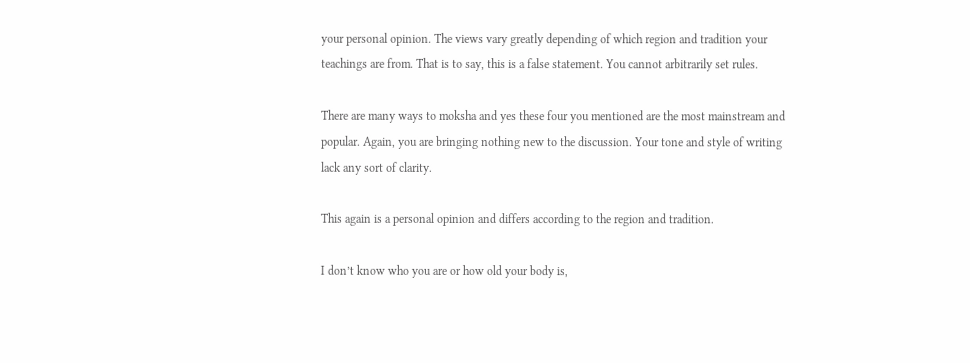your personal opinion. The views vary greatly depending of which region and tradition your teachings are from. That is to say, this is a false statement. You cannot arbitrarily set rules.

There are many ways to moksha and yes these four you mentioned are the most mainstream and popular. Again, you are bringing nothing new to the discussion. Your tone and style of writing lack any sort of clarity.

This again is a personal opinion and differs according to the region and tradition.

I don’t know who you are or how old your body is,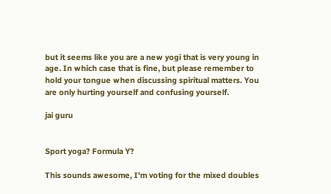but it seems like you are a new yogi that is very young in age. In which case that is fine, but please remember to hold your tongue when discussing spiritual matters. You are only hurting yourself and confusing yourself.

jai guru


Sport yoga? Formula Y?

This sounds awesome, I'm voting for the mixed doubles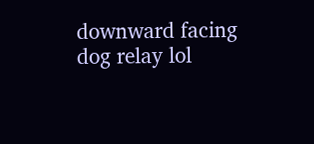downward facing dog relay lol